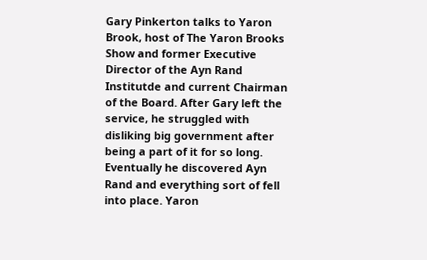Gary Pinkerton talks to Yaron Brook, host of The Yaron Brooks Show and former Executive Director of the Ayn Rand Institutde and current Chairman of the Board. After Gary left the service, he struggled with disliking big government after being a part of it for so long. Eventually he discovered Ayn Rand and everything sort of fell into place. Yaron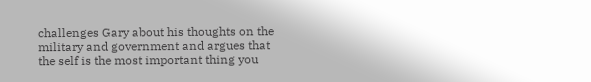challenges Gary about his thoughts on the military and government and argues that the self is the most important thing you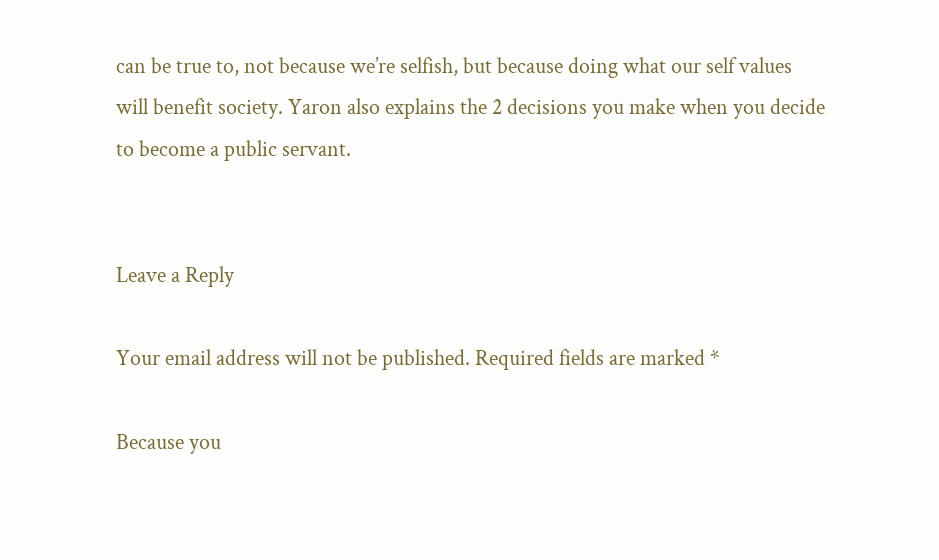can be true to, not because we’re selfish, but because doing what our self values will benefit society. Yaron also explains the 2 decisions you make when you decide to become a public servant.


Leave a Reply

Your email address will not be published. Required fields are marked *

Because you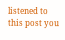listened to this post you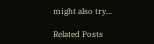might also try...

Related Posts